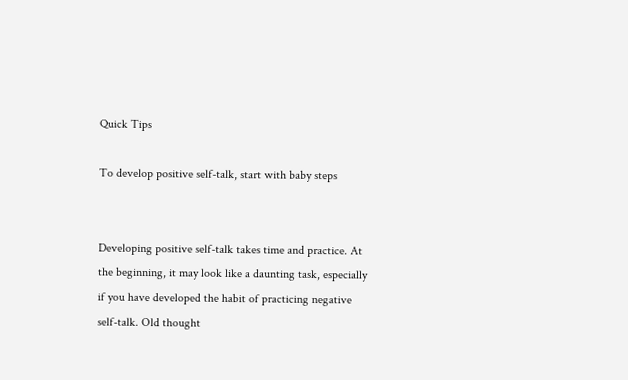Quick Tips

To develop positive self-talk, start with baby steps


Developing positive self-talk takes time and practice. At the beginning, it may look like a daunting task, especially if you have developed the habit of practicing negative self-talk. Old thought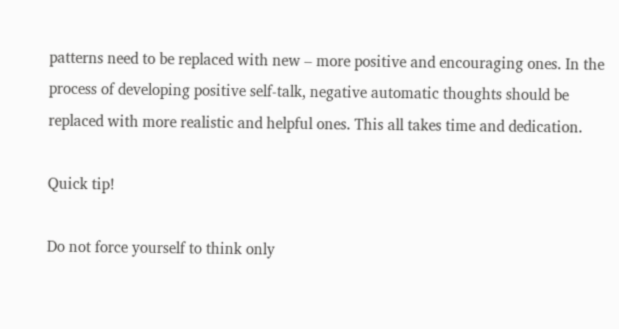patterns need to be replaced with new – more positive and encouraging ones. In the process of developing positive self-talk, negative automatic thoughts should be replaced with more realistic and helpful ones. This all takes time and dedication.

Quick tip!

Do not force yourself to think only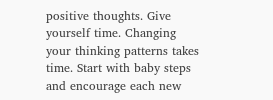positive thoughts. Give yourself time. Changing your thinking patterns takes time. Start with baby steps and encourage each new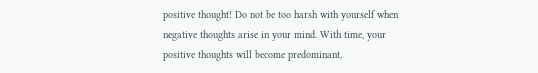positive thought! Do not be too harsh with yourself when negative thoughts arise in your mind. With time, your positive thoughts will become predominant,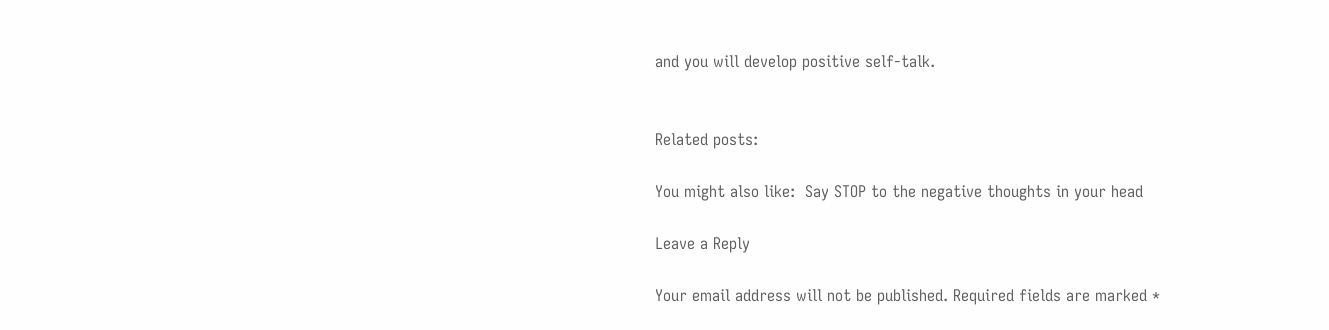and you will develop positive self-talk.


Related posts:

You might also like:  Say STOP to the negative thoughts in your head

Leave a Reply

Your email address will not be published. Required fields are marked *